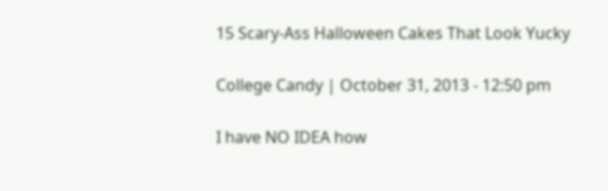15 Scary-Ass Halloween Cakes That Look Yucky

College Candy | October 31, 2013 - 12:50 pm

I have NO IDEA how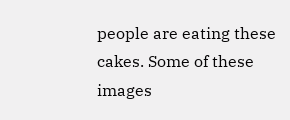people are eating these cakes. Some of these images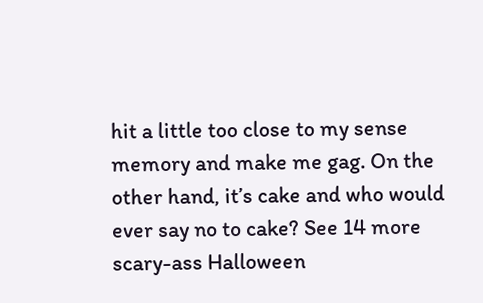hit a little too close to my sense memory and make me gag. On the other hand, it’s cake and who would ever say no to cake? See 14 more scary-ass Halloween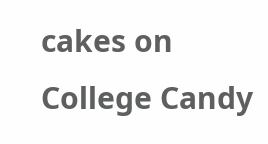cakes on College Candy